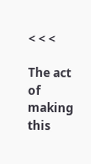< < <

The act of making this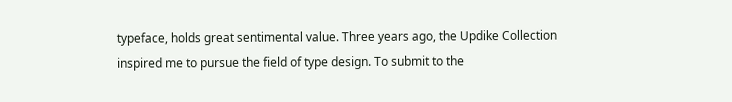typeface, holds great sentimental value. Three years ago, the Updike Collection inspired me to pursue the field of type design. To submit to the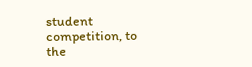student competition, to the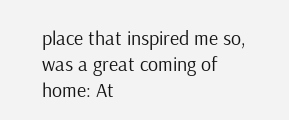place that inspired me so, was a great coming of home: At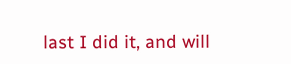last I did it, and will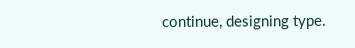continue, designing type.